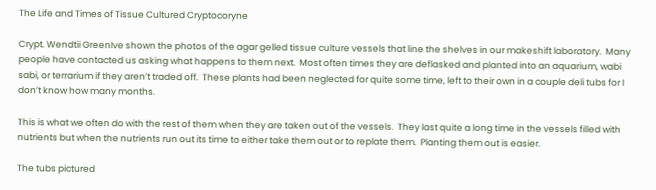The Life and Times of Tissue Cultured Cryptocoryne

Crypt. Wendtii GreenIve shown the photos of the agar gelled tissue culture vessels that line the shelves in our makeshift laboratory.  Many people have contacted us asking what happens to them next.  Most often times they are deflasked and planted into an aquarium, wabi sabi, or terrarium if they aren’t traded off.  These plants had been neglected for quite some time, left to their own in a couple deli tubs for I don’t know how many months.

This is what we often do with the rest of them when they are taken out of the vessels.  They last quite a long time in the vessels filled with nutrients but when the nutrients run out its time to either take them out or to replate them.  Planting them out is easier.

The tubs pictured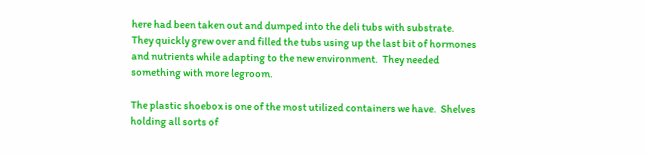here had been taken out and dumped into the deli tubs with substrate.  They quickly grew over and filled the tubs using up the last bit of hormones and nutrients while adapting to the new environment.  They needed something with more legroom.

The plastic shoebox is one of the most utilized containers we have.  Shelves holding all sorts of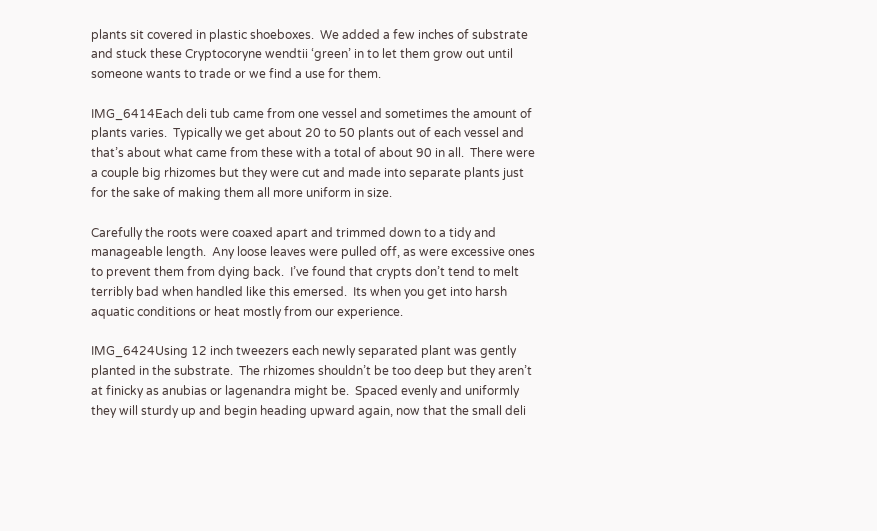plants sit covered in plastic shoeboxes.  We added a few inches of substrate and stuck these Cryptocoryne wendtii ‘green’ in to let them grow out until someone wants to trade or we find a use for them.

IMG_6414Each deli tub came from one vessel and sometimes the amount of plants varies.  Typically we get about 20 to 50 plants out of each vessel and that’s about what came from these with a total of about 90 in all.  There were a couple big rhizomes but they were cut and made into separate plants just for the sake of making them all more uniform in size.

Carefully the roots were coaxed apart and trimmed down to a tidy and manageable length.  Any loose leaves were pulled off, as were excessive ones to prevent them from dying back.  I’ve found that crypts don’t tend to melt terribly bad when handled like this emersed.  Its when you get into harsh aquatic conditions or heat mostly from our experience.

IMG_6424Using 12 inch tweezers each newly separated plant was gently planted in the substrate.  The rhizomes shouldn’t be too deep but they aren’t at finicky as anubias or lagenandra might be.  Spaced evenly and uniformly they will sturdy up and begin heading upward again, now that the small deli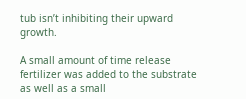tub isn’t inhibiting their upward growth.

A small amount of time release fertilizer was added to the substrate as well as a small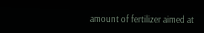amount of fertilizer aimed at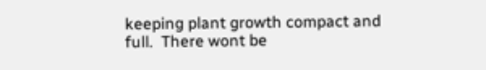keeping plant growth compact and full.  There wont be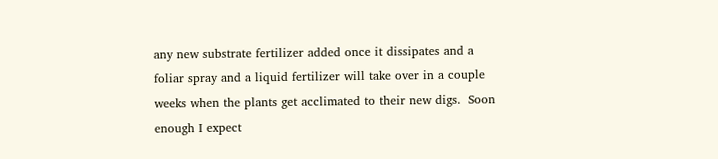any new substrate fertilizer added once it dissipates and a foliar spray and a liquid fertilizer will take over in a couple weeks when the plants get acclimated to their new digs.  Soon enough I expect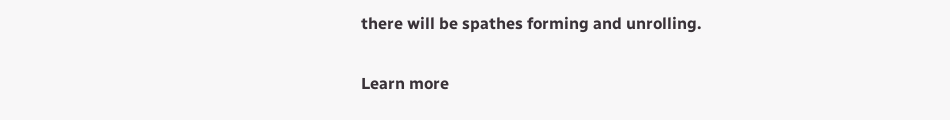there will be spathes forming and unrolling.

Learn more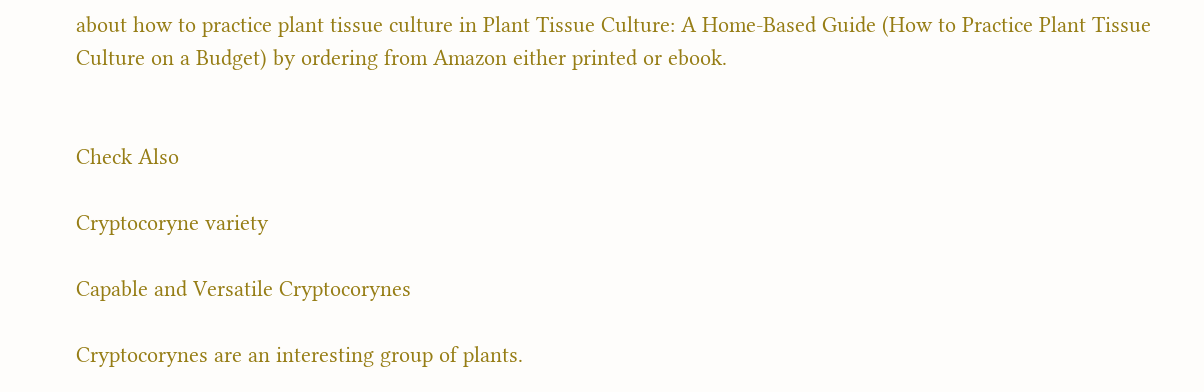about how to practice plant tissue culture in Plant Tissue Culture: A Home-Based Guide (How to Practice Plant Tissue Culture on a Budget) by ordering from Amazon either printed or ebook.


Check Also

Cryptocoryne variety

Capable and Versatile Cryptocorynes

Cryptocorynes are an interesting group of plants.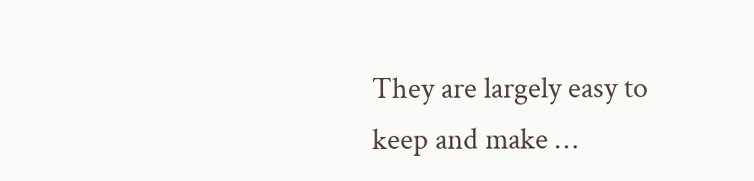They are largely easy to keep and make …